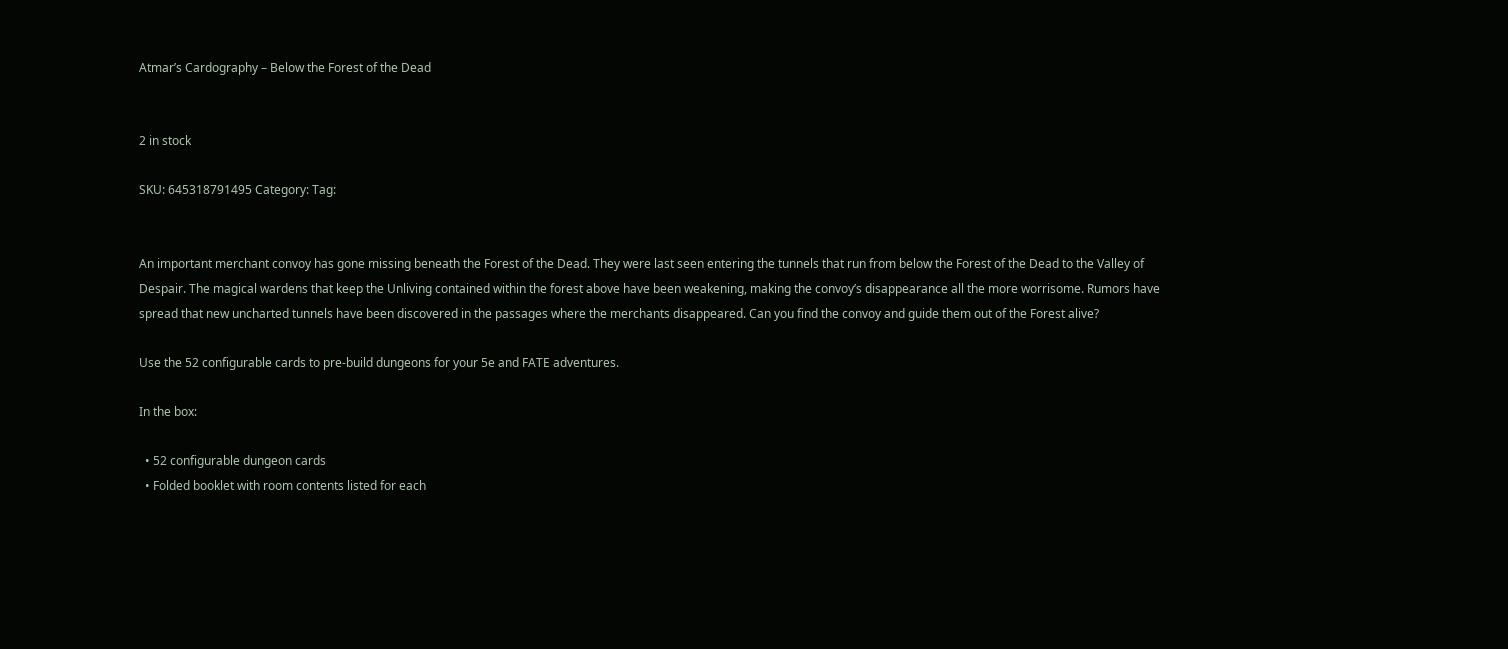Atmar’s Cardography – Below the Forest of the Dead


2 in stock

SKU: 645318791495 Category: Tag:


An important merchant convoy has gone missing beneath the Forest of the Dead. They were last seen entering the tunnels that run from below the Forest of the Dead to the Valley of Despair. The magical wardens that keep the Unliving contained within the forest above have been weakening, making the convoy’s disappearance all the more worrisome. Rumors have spread that new uncharted tunnels have been discovered in the passages where the merchants disappeared. Can you find the convoy and guide them out of the Forest alive?

Use the 52 configurable cards to pre-build dungeons for your 5e and FATE adventures.

In the box:

  • 52 configurable dungeon cards
  • Folded booklet with room contents listed for each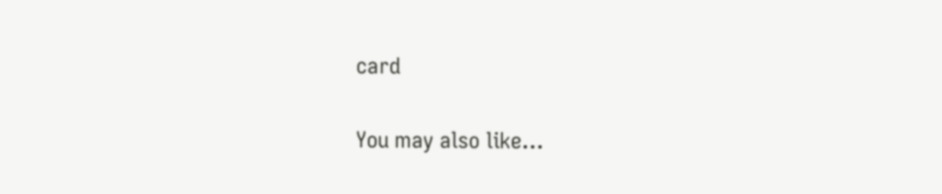card

You may also like…